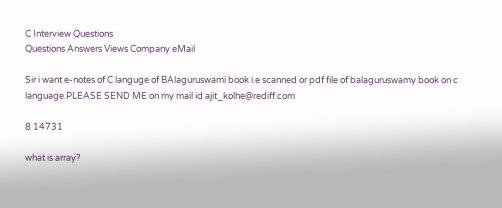C Interview Questions
Questions Answers Views Company eMail

Sir i want e-notes of C languge of BAlaguruswami book i.e scanned or pdf file of balaguruswamy book on c language.PLEASE SEND ME on my mail id ajit_kolhe@rediff.com

8 14731

what is array?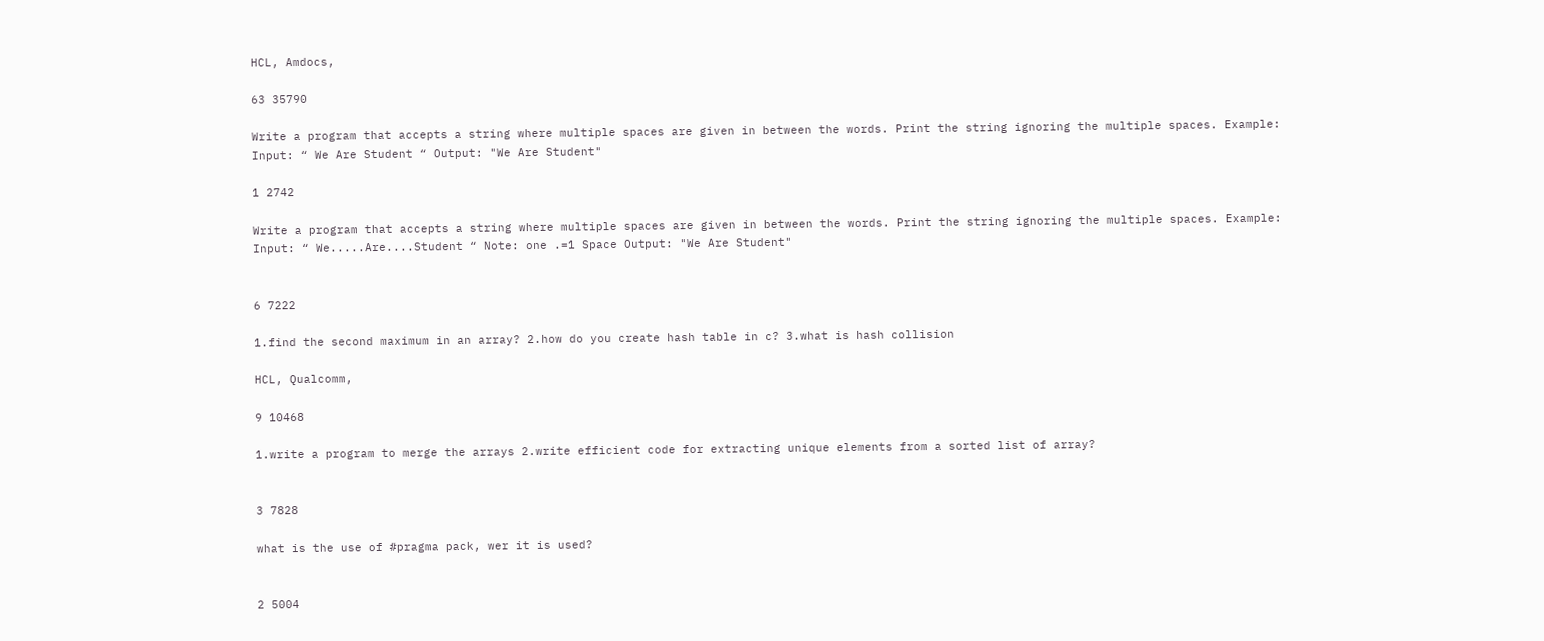HCL, Amdocs,

63 35790

Write a program that accepts a string where multiple spaces are given in between the words. Print the string ignoring the multiple spaces. Example: Input: “ We Are Student “ Output: "We Are Student"

1 2742

Write a program that accepts a string where multiple spaces are given in between the words. Print the string ignoring the multiple spaces. Example: Input: “ We.....Are....Student “ Note: one .=1 Space Output: "We Are Student"


6 7222

1.find the second maximum in an array? 2.how do you create hash table in c? 3.what is hash collision

HCL, Qualcomm,

9 10468

1.write a program to merge the arrays 2.write efficient code for extracting unique elements from a sorted list of array?


3 7828

what is the use of #pragma pack, wer it is used?


2 5004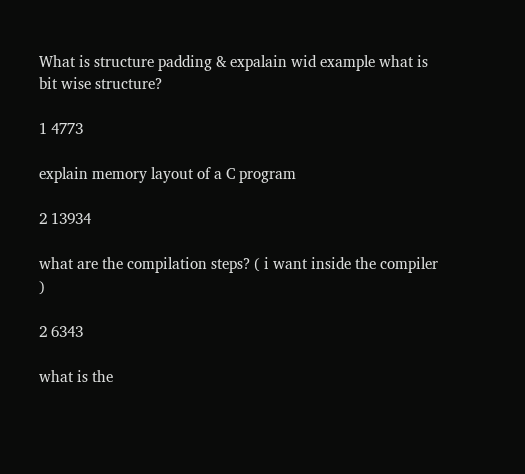What is structure padding & expalain wid example what is bit wise structure?

1 4773

explain memory layout of a C program

2 13934

what are the compilation steps? ( i want inside the compiler )

2 6343

what is the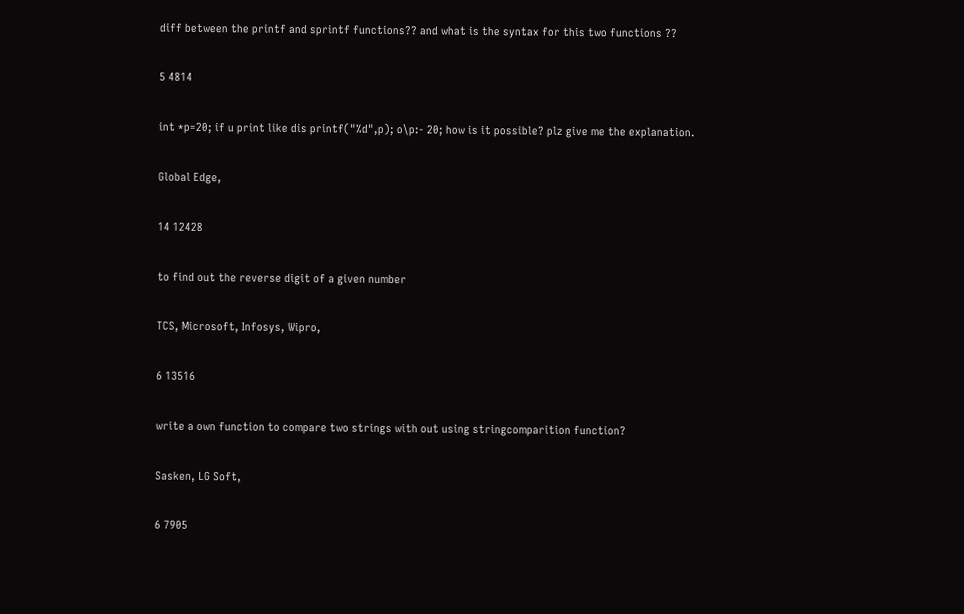diff between the printf and sprintf functions?? and what is the syntax for this two functions ??

5 4814

int *p=20; if u print like dis printf("%d",p); o\p:- 20; how is it possible? plz give me the explanation.

Global Edge,

14 12428

to find out the reverse digit of a given number

TCS, Microsoft, Infosys, Wipro,

6 13516

write a own function to compare two strings with out using stringcomparition function?

Sasken, LG Soft,

6 7905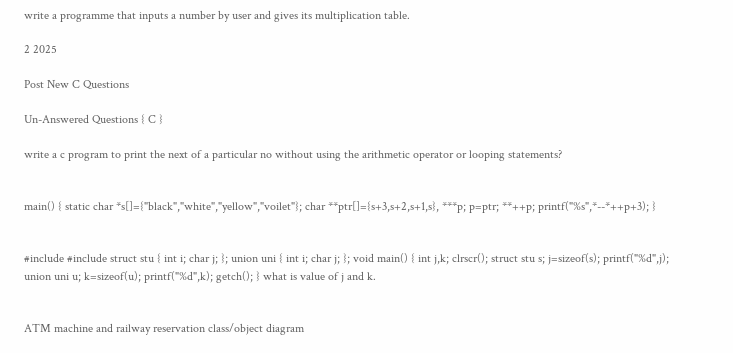write a programme that inputs a number by user and gives its multiplication table.

2 2025

Post New C Questions

Un-Answered Questions { C }

write a c program to print the next of a particular no without using the arithmetic operator or looping statements?


main() { static char *s[]={"black","white","yellow","voilet"}; char **ptr[]={s+3,s+2,s+1,s}, ***p; p=ptr; **++p; printf("%s",*--*++p+3); }


#include #include struct stu { int i; char j; }; union uni { int i; char j; }; void main() { int j,k; clrscr(); struct stu s; j=sizeof(s); printf("%d",j); union uni u; k=sizeof(u); printf("%d",k); getch(); } what is value of j and k.


ATM machine and railway reservation class/object diagram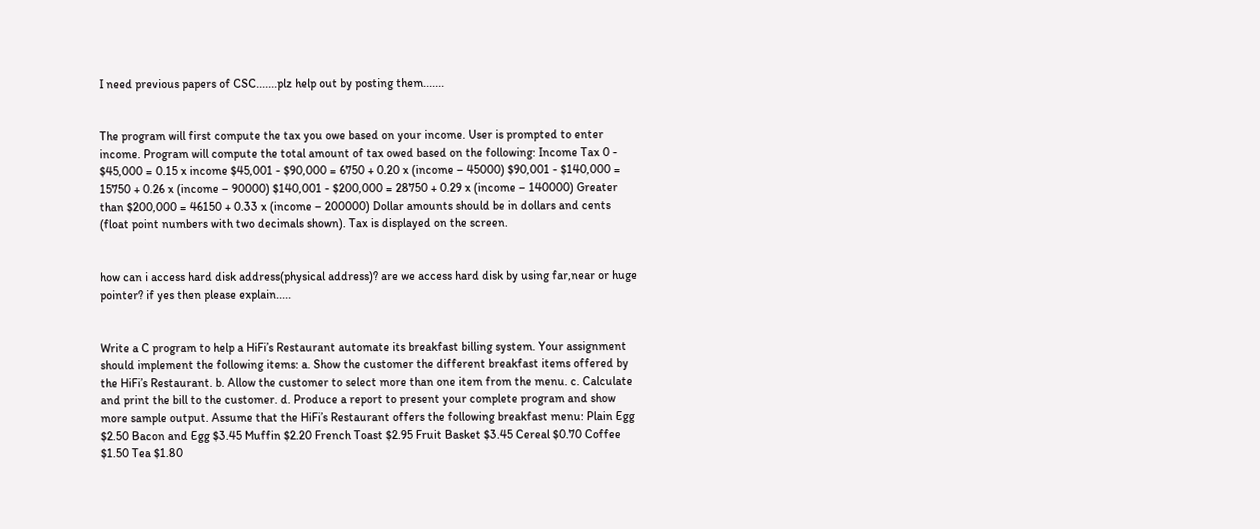I need previous papers of CSC.......plz help out by posting them.......


The program will first compute the tax you owe based on your income. User is prompted to enter income. Program will compute the total amount of tax owed based on the following: Income Tax 0 - $45,000 = 0.15 x income $45,001 - $90,000 = 6750 + 0.20 x (income – 45000) $90,001 - $140,000 = 15750 + 0.26 x (income – 90000) $140,001 - $200,000 = 28750 + 0.29 x (income – 140000) Greater than $200,000 = 46150 + 0.33 x (income – 200000) Dollar amounts should be in dollars and cents (float point numbers with two decimals shown). Tax is displayed on the screen.


how can i access hard disk address(physical address)? are we access hard disk by using far,near or huge pointer? if yes then please explain.....


Write a C program to help a HiFi’s Restaurant automate its breakfast billing system. Your assignment should implement the following items: a. Show the customer the different breakfast items offered by the HiFi’s Restaurant. b. Allow the customer to select more than one item from the menu. c. Calculate and print the bill to the customer. d. Produce a report to present your complete program and show more sample output. Assume that the HiFi’s Restaurant offers the following breakfast menu: Plain Egg $2.50 Bacon and Egg $3.45 Muffin $2.20 French Toast $2.95 Fruit Basket $3.45 Cereal $0.70 Coffee $1.50 Tea $1.80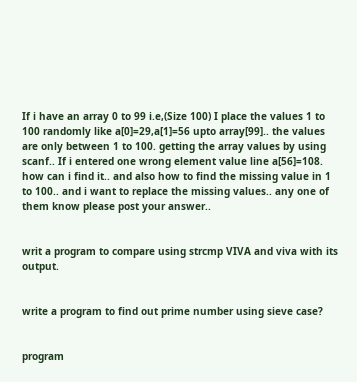If i have an array 0 to 99 i.e,(Size 100) I place the values 1 to 100 randomly like a[0]=29,a[1]=56 upto array[99].. the values are only between 1 to 100. getting the array values by using scanf.. If i entered one wrong element value line a[56]=108. how can i find it.. and also how to find the missing value in 1 to 100.. and i want to replace the missing values.. any one of them know please post your answer..


writ a program to compare using strcmp VIVA and viva with its output.


write a program to find out prime number using sieve case?


program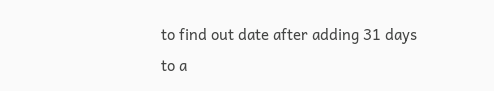to find out date after adding 31 days to a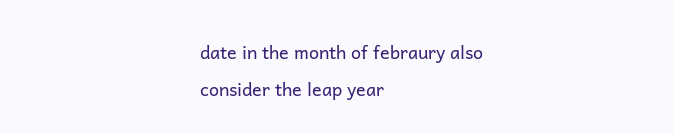date in the month of febraury also consider the leap year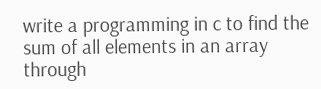write a programming in c to find the sum of all elements in an array through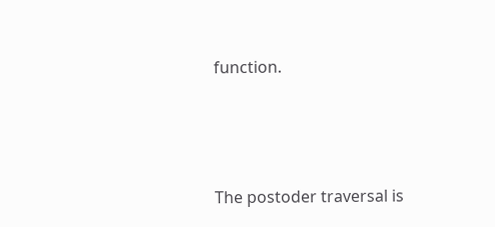function.




The postoder traversal is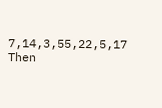7,14,3,55,22,5,17 Then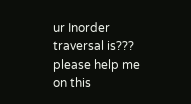ur Inorder traversal is??? please help me on this